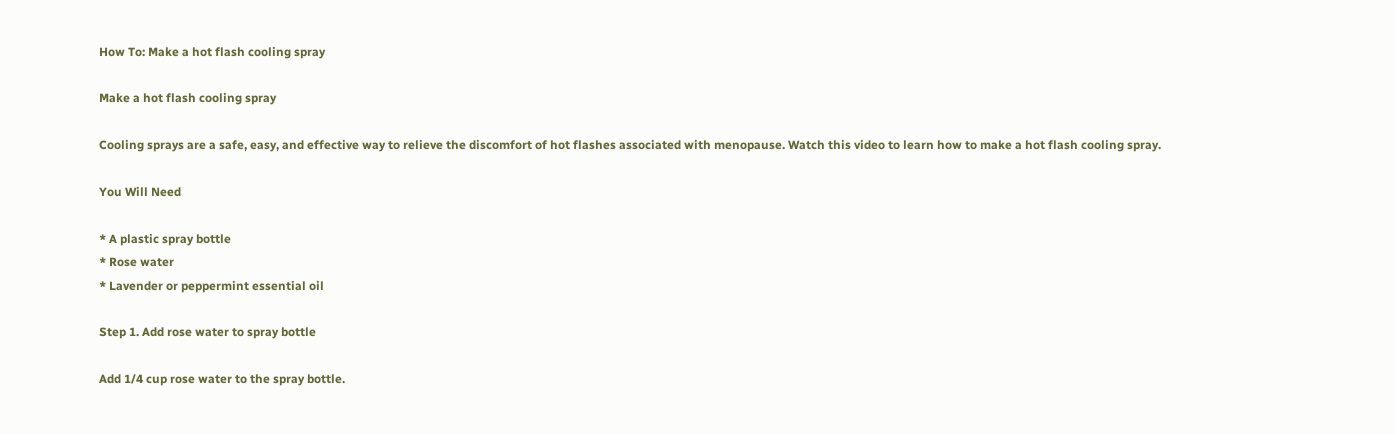How To: Make a hot flash cooling spray

Make a hot flash cooling spray

Cooling sprays are a safe, easy, and effective way to relieve the discomfort of hot flashes associated with menopause. Watch this video to learn how to make a hot flash cooling spray.

You Will Need

* A plastic spray bottle
* Rose water
* Lavender or peppermint essential oil

Step 1. Add rose water to spray bottle

Add 1/4 cup rose water to the spray bottle.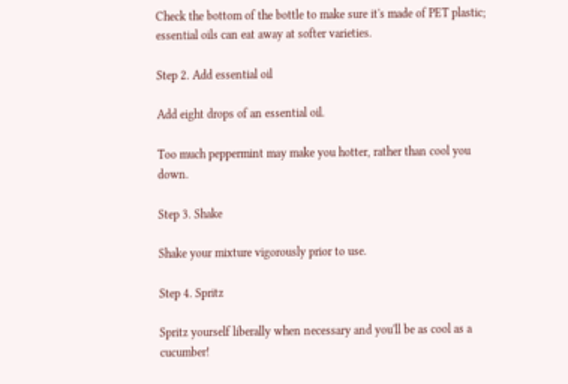Check the bottom of the bottle to make sure it's made of PET plastic; essential oils can eat away at softer varieties.

Step 2. Add essential oil

Add eight drops of an essential oil.

Too much peppermint may make you hotter, rather than cool you down.

Step 3. Shake

Shake your mixture vigorously prior to use.

Step 4. Spritz

Spritz yourself liberally when necessary and you'll be as cool as a cucumber!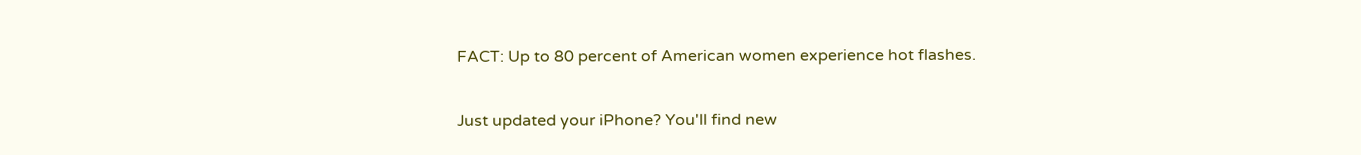FACT: Up to 80 percent of American women experience hot flashes.

Just updated your iPhone? You'll find new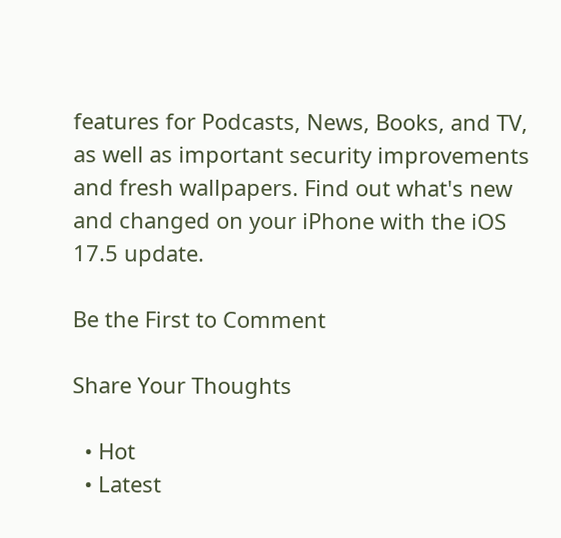features for Podcasts, News, Books, and TV, as well as important security improvements and fresh wallpapers. Find out what's new and changed on your iPhone with the iOS 17.5 update.

Be the First to Comment

Share Your Thoughts

  • Hot
  • Latest